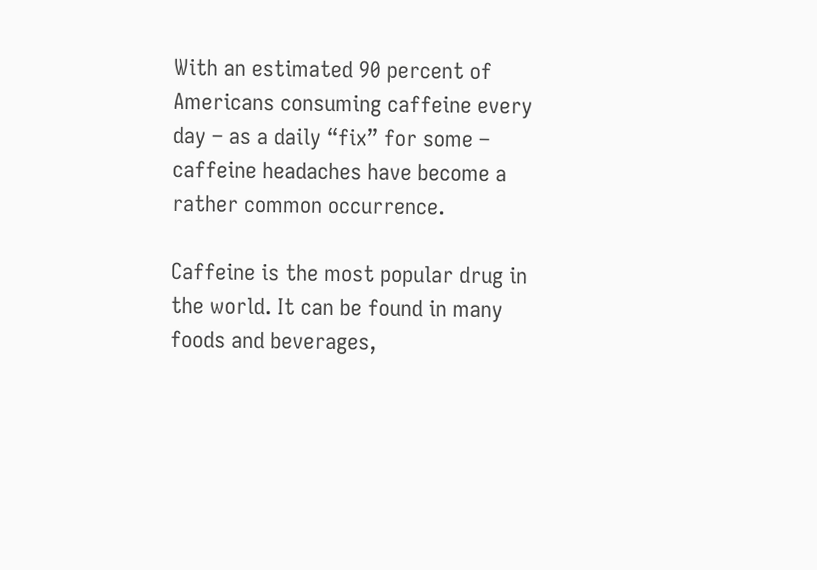With an estimated 90 percent of Americans consuming caffeine every day – as a daily “fix” for some – caffeine headaches have become a rather common occurrence.

Caffeine is the most popular drug in the world. It can be found in many foods and beverages,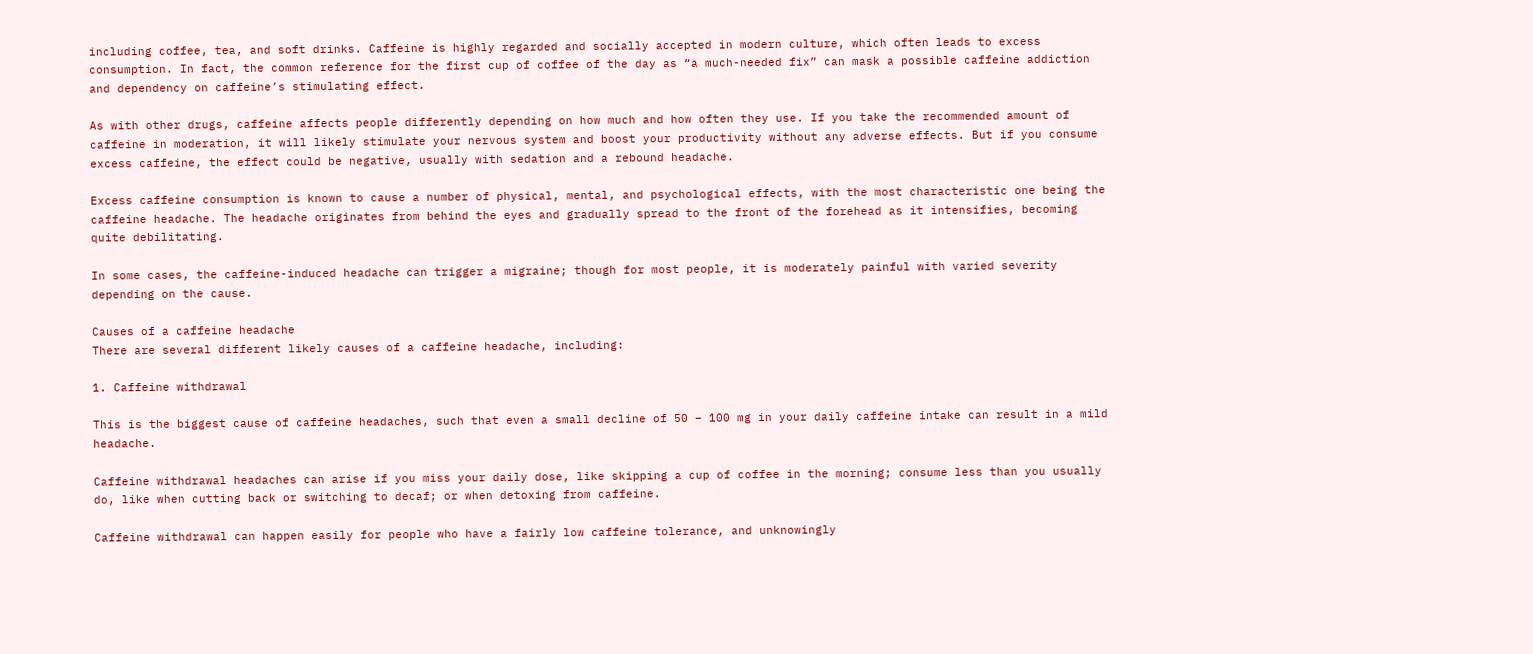including coffee, tea, and soft drinks. Caffeine is highly regarded and socially accepted in modern culture, which often leads to excess consumption. In fact, the common reference for the first cup of coffee of the day as “a much-needed fix” can mask a possible caffeine addiction and dependency on caffeine’s stimulating effect.

As with other drugs, caffeine affects people differently depending on how much and how often they use. If you take the recommended amount of caffeine in moderation, it will likely stimulate your nervous system and boost your productivity without any adverse effects. But if you consume excess caffeine, the effect could be negative, usually with sedation and a rebound headache.

Excess caffeine consumption is known to cause a number of physical, mental, and psychological effects, with the most characteristic one being the caffeine headache. The headache originates from behind the eyes and gradually spread to the front of the forehead as it intensifies, becoming quite debilitating.

In some cases, the caffeine-induced headache can trigger a migraine; though for most people, it is moderately painful with varied severity depending on the cause.

Causes of a caffeine headache
There are several different likely causes of a caffeine headache, including:

1. Caffeine withdrawal

This is the biggest cause of caffeine headaches, such that even a small decline of 50 – 100 mg in your daily caffeine intake can result in a mild headache.

Caffeine withdrawal headaches can arise if you miss your daily dose, like skipping a cup of coffee in the morning; consume less than you usually do, like when cutting back or switching to decaf; or when detoxing from caffeine.

Caffeine withdrawal can happen easily for people who have a fairly low caffeine tolerance, and unknowingly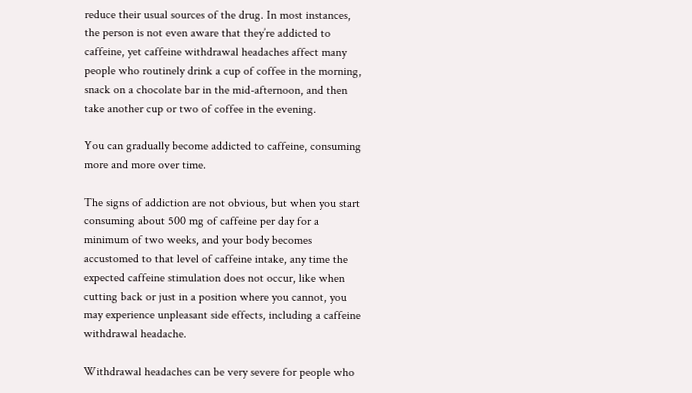reduce their usual sources of the drug. In most instances, the person is not even aware that they’re addicted to caffeine, yet caffeine withdrawal headaches affect many people who routinely drink a cup of coffee in the morning, snack on a chocolate bar in the mid-afternoon, and then take another cup or two of coffee in the evening.

You can gradually become addicted to caffeine, consuming more and more over time.

The signs of addiction are not obvious, but when you start consuming about 500 mg of caffeine per day for a minimum of two weeks, and your body becomes accustomed to that level of caffeine intake, any time the expected caffeine stimulation does not occur, like when cutting back or just in a position where you cannot, you may experience unpleasant side effects, including a caffeine withdrawal headache.

Withdrawal headaches can be very severe for people who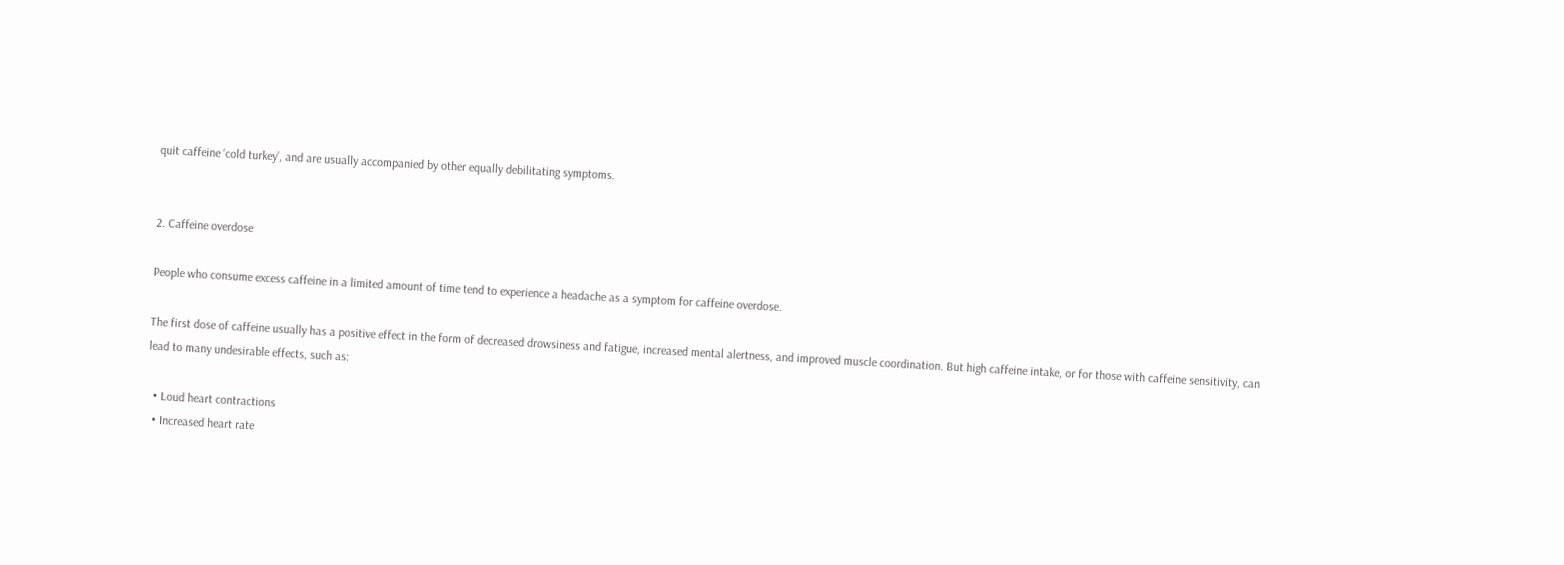quit caffeine ‘cold turkey’, and are usually accompanied by other equally debilitating symptoms.


2. Caffeine overdose

People who consume excess caffeine in a limited amount of time tend to experience a headache as a symptom for caffeine overdose.

The first dose of caffeine usually has a positive effect in the form of decreased drowsiness and fatigue, increased mental alertness, and improved muscle coordination. But high caffeine intake, or for those with caffeine sensitivity, can lead to many undesirable effects, such as:

  • Loud heart contractions
  • Increased heart rate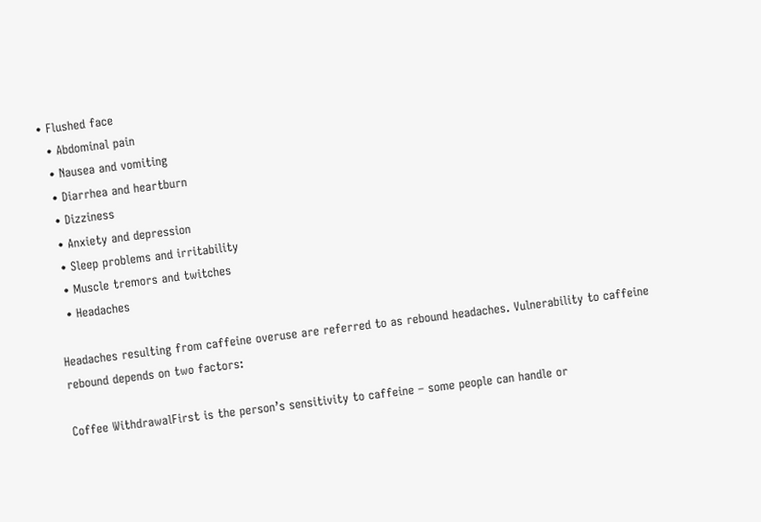• Flushed face
  • Abdominal pain
  • Nausea and vomiting
  • Diarrhea and heartburn
  • Dizziness
  • Anxiety and depression
  • Sleep problems and irritability
  • Muscle tremors and twitches
  • Headaches

Headaches resulting from caffeine overuse are referred to as rebound headaches. Vulnerability to caffeine rebound depends on two factors:

Coffee WithdrawalFirst is the person’s sensitivity to caffeine – some people can handle or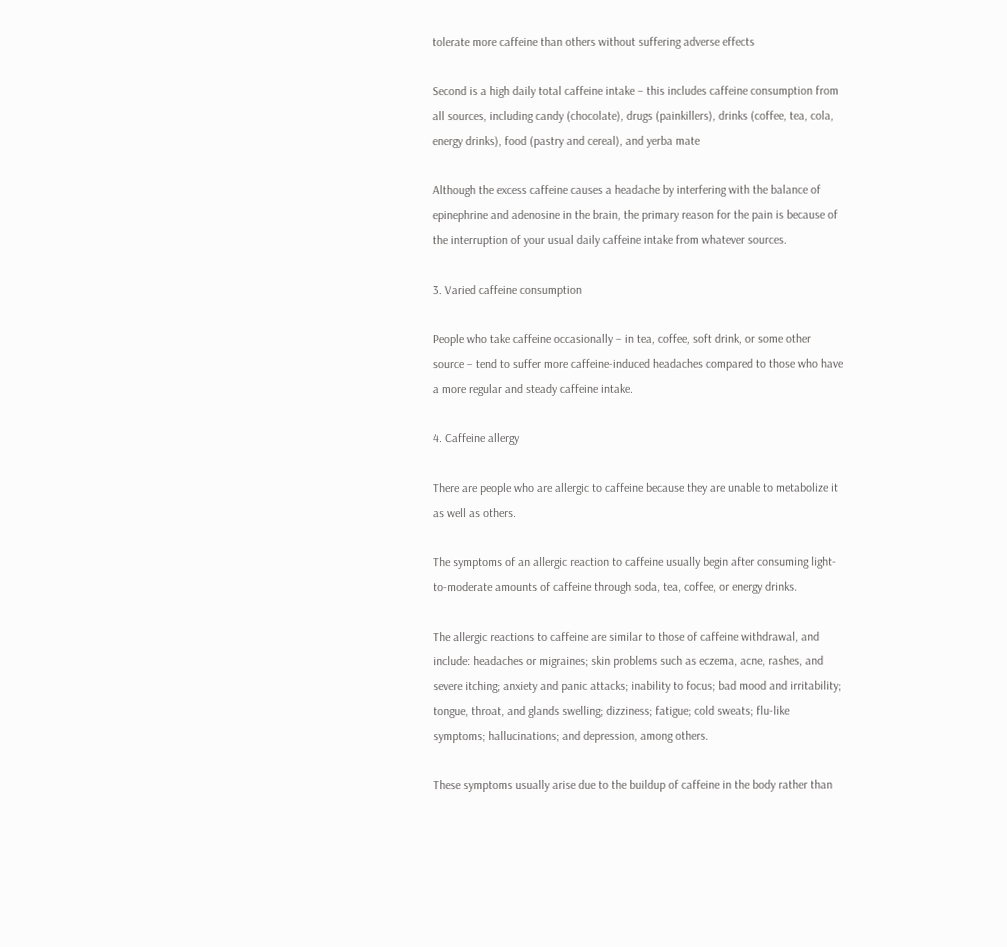tolerate more caffeine than others without suffering adverse effects

Second is a high daily total caffeine intake – this includes caffeine consumption from all sources, including candy (chocolate), drugs (painkillers), drinks (coffee, tea, cola, energy drinks), food (pastry and cereal), and yerba mate

Although the excess caffeine causes a headache by interfering with the balance of epinephrine and adenosine in the brain, the primary reason for the pain is because of the interruption of your usual daily caffeine intake from whatever sources.

3. Varied caffeine consumption

People who take caffeine occasionally – in tea, coffee, soft drink, or some other source – tend to suffer more caffeine-induced headaches compared to those who have a more regular and steady caffeine intake.

4. Caffeine allergy

There are people who are allergic to caffeine because they are unable to metabolize it as well as others.

The symptoms of an allergic reaction to caffeine usually begin after consuming light-to-moderate amounts of caffeine through soda, tea, coffee, or energy drinks.

The allergic reactions to caffeine are similar to those of caffeine withdrawal, and include: headaches or migraines; skin problems such as eczema, acne, rashes, and severe itching; anxiety and panic attacks; inability to focus; bad mood and irritability; tongue, throat, and glands swelling; dizziness; fatigue; cold sweats; flu-like symptoms; hallucinations; and depression, among others.

These symptoms usually arise due to the buildup of caffeine in the body rather than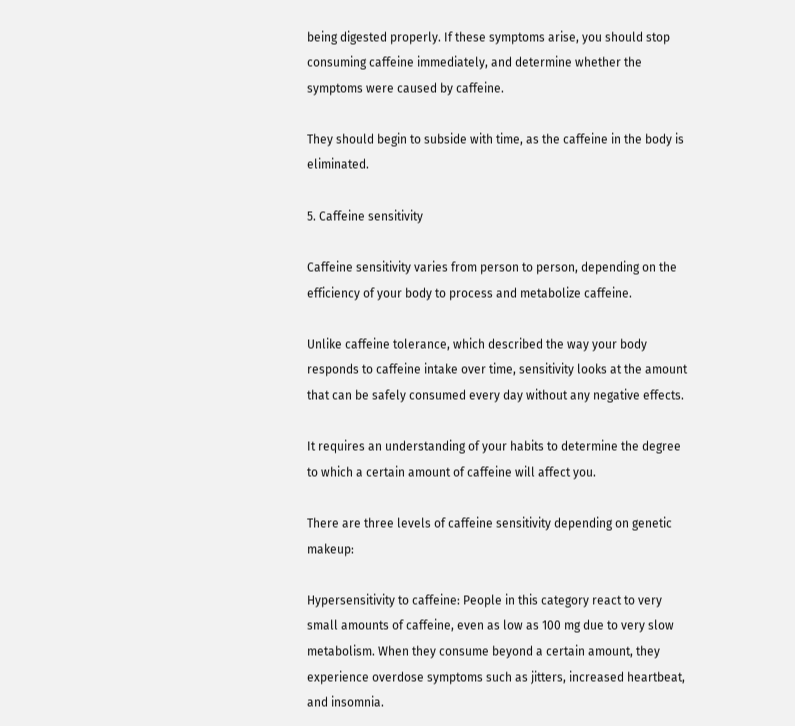being digested properly. If these symptoms arise, you should stop consuming caffeine immediately, and determine whether the symptoms were caused by caffeine.

They should begin to subside with time, as the caffeine in the body is eliminated.

5. Caffeine sensitivity

Caffeine sensitivity varies from person to person, depending on the efficiency of your body to process and metabolize caffeine.

Unlike caffeine tolerance, which described the way your body responds to caffeine intake over time, sensitivity looks at the amount that can be safely consumed every day without any negative effects.

It requires an understanding of your habits to determine the degree to which a certain amount of caffeine will affect you.

There are three levels of caffeine sensitivity depending on genetic makeup:

Hypersensitivity to caffeine: People in this category react to very small amounts of caffeine, even as low as 100 mg due to very slow metabolism. When they consume beyond a certain amount, they experience overdose symptoms such as jitters, increased heartbeat, and insomnia.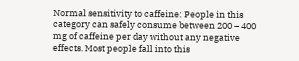Normal sensitivity to caffeine: People in this category can safely consume between 200 – 400 mg of caffeine per day without any negative effects. Most people fall into this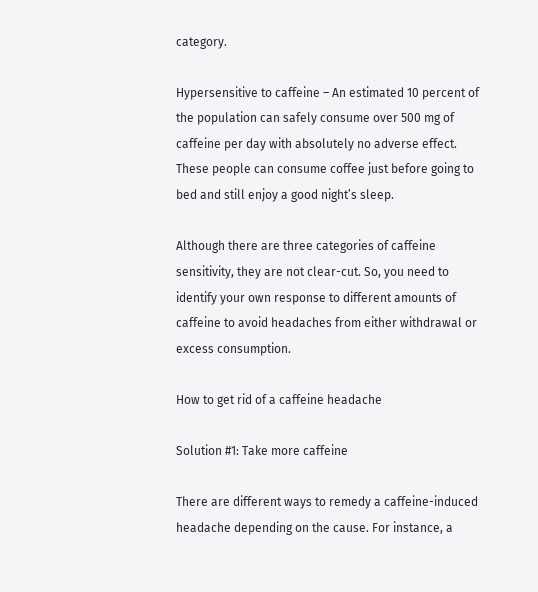category.

Hypersensitive to caffeine – An estimated 10 percent of the population can safely consume over 500 mg of caffeine per day with absolutely no adverse effect. These people can consume coffee just before going to bed and still enjoy a good night’s sleep.

Although there are three categories of caffeine sensitivity, they are not clear-cut. So, you need to identify your own response to different amounts of caffeine to avoid headaches from either withdrawal or excess consumption.

How to get rid of a caffeine headache

Solution #1: Take more caffeine

There are different ways to remedy a caffeine-induced headache depending on the cause. For instance, a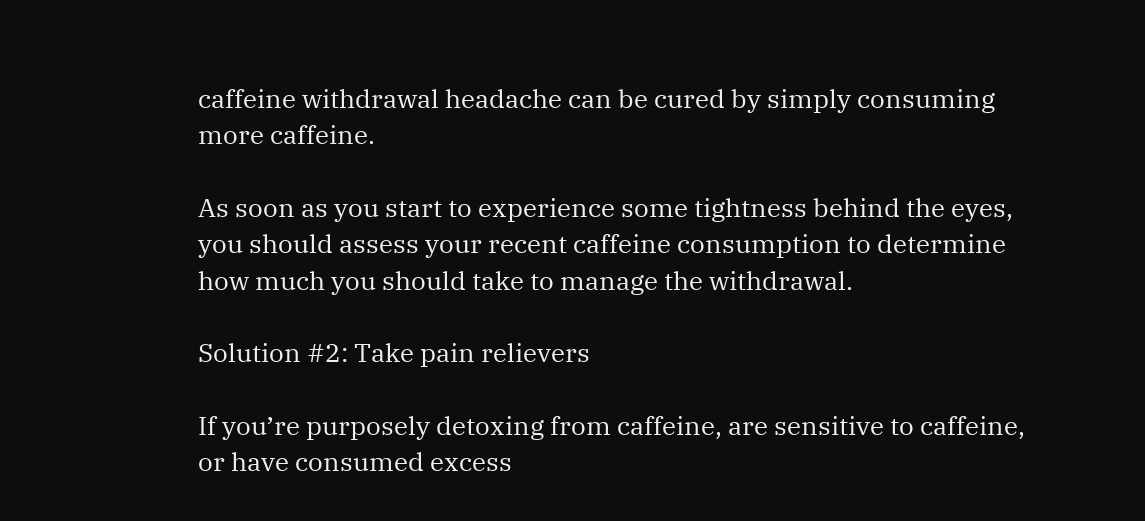caffeine withdrawal headache can be cured by simply consuming more caffeine.

As soon as you start to experience some tightness behind the eyes, you should assess your recent caffeine consumption to determine how much you should take to manage the withdrawal.

Solution #2: Take pain relievers

If you’re purposely detoxing from caffeine, are sensitive to caffeine, or have consumed excess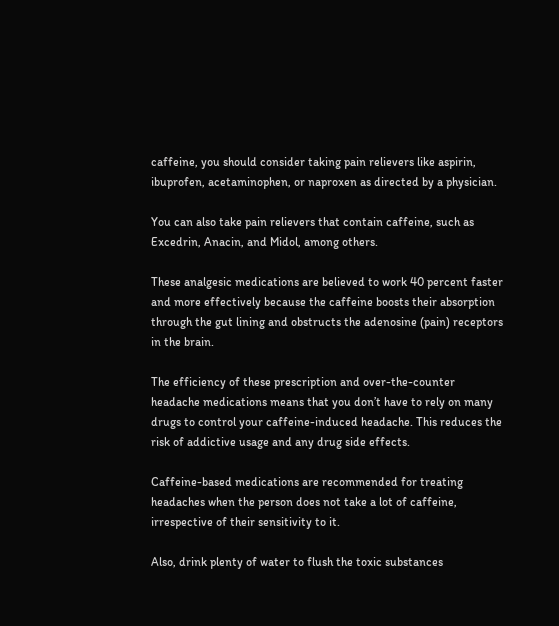caffeine, you should consider taking pain relievers like aspirin, ibuprofen, acetaminophen, or naproxen as directed by a physician.

You can also take pain relievers that contain caffeine, such as Excedrin, Anacin, and Midol, among others.

These analgesic medications are believed to work 40 percent faster and more effectively because the caffeine boosts their absorption through the gut lining and obstructs the adenosine (pain) receptors in the brain.

The efficiency of these prescription and over-the-counter headache medications means that you don’t have to rely on many drugs to control your caffeine-induced headache. This reduces the risk of addictive usage and any drug side effects.

Caffeine-based medications are recommended for treating headaches when the person does not take a lot of caffeine, irrespective of their sensitivity to it.

Also, drink plenty of water to flush the toxic substances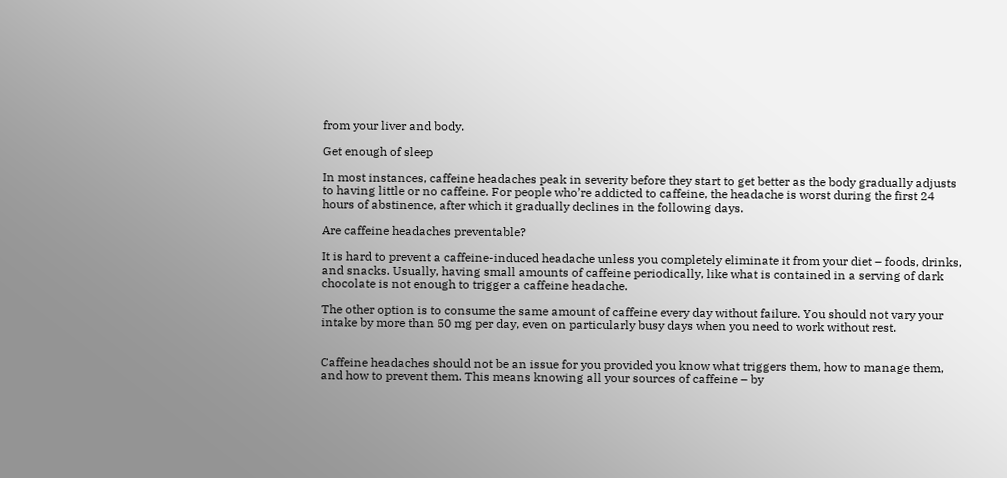from your liver and body.

Get enough of sleep

In most instances, caffeine headaches peak in severity before they start to get better as the body gradually adjusts to having little or no caffeine. For people who’re addicted to caffeine, the headache is worst during the first 24 hours of abstinence, after which it gradually declines in the following days.

Are caffeine headaches preventable?

It is hard to prevent a caffeine-induced headache unless you completely eliminate it from your diet – foods, drinks, and snacks. Usually, having small amounts of caffeine periodically, like what is contained in a serving of dark chocolate is not enough to trigger a caffeine headache.

The other option is to consume the same amount of caffeine every day without failure. You should not vary your intake by more than 50 mg per day, even on particularly busy days when you need to work without rest.


Caffeine headaches should not be an issue for you provided you know what triggers them, how to manage them, and how to prevent them. This means knowing all your sources of caffeine – by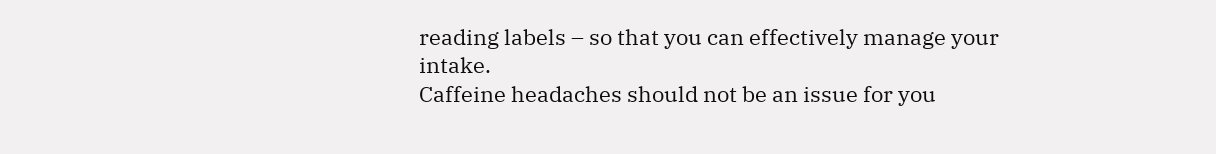reading labels – so that you can effectively manage your intake.
Caffeine headaches should not be an issue for you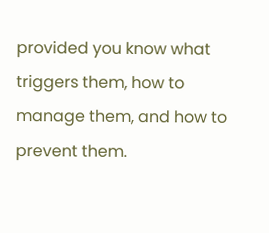provided you know what triggers them, how to manage them, and how to prevent them.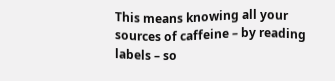This means knowing all your sources of caffeine – by reading labels – so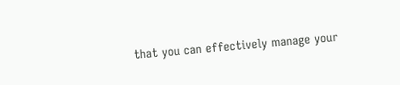that you can effectively manage your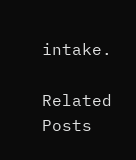intake.

Related Posts